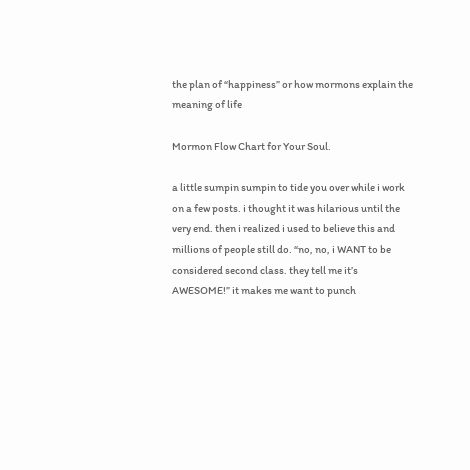the plan of “happiness” or how mormons explain the meaning of life

Mormon Flow Chart for Your Soul.

a little sumpin sumpin to tide you over while i work on a few posts. i thought it was hilarious until the very end. then i realized i used to believe this and millions of people still do. “no, no, i WANT to be considered second class. they tell me it’s AWESOME!” it makes me want to punch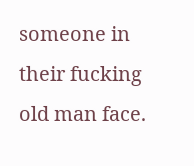someone in their fucking old man face.